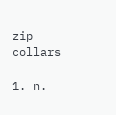zip collars

1. n.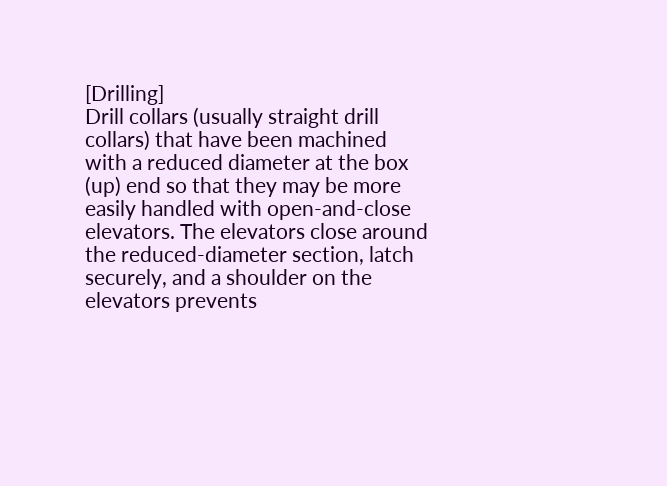[Drilling]
Drill collars (usually straight drill collars) that have been machined with a reduced diameter at the box (up) end so that they may be more easily handled with open-and-close elevators. The elevators close around the reduced-diameter section, latch securely, and a shoulder on the elevators prevents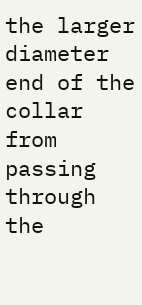the larger diameter end of the collar from passing through the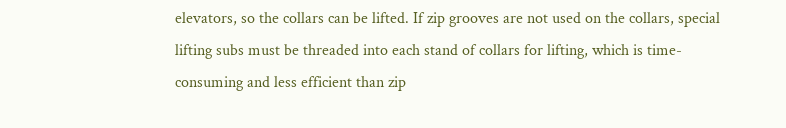elevators, so the collars can be lifted. If zip grooves are not used on the collars, special lifting subs must be threaded into each stand of collars for lifting, which is time-consuming and less efficient than zip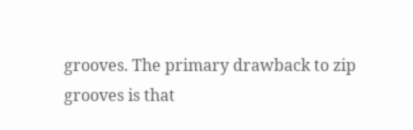grooves. The primary drawback to zip grooves is that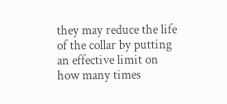they may reduce the life of the collar by putting an effective limit on how many times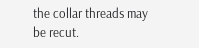the collar threads may be recut.